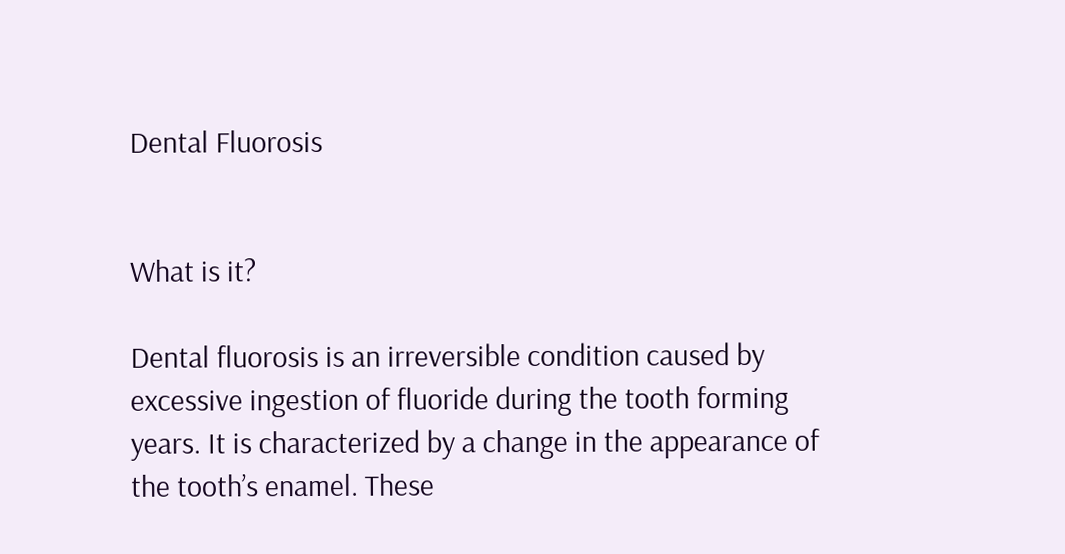Dental Fluorosis


What is it?

Dental fluorosis is an irreversible condition caused by excessive ingestion of fluoride during the tooth forming years. It is characterized by a change in the appearance of the tooth’s enamel. These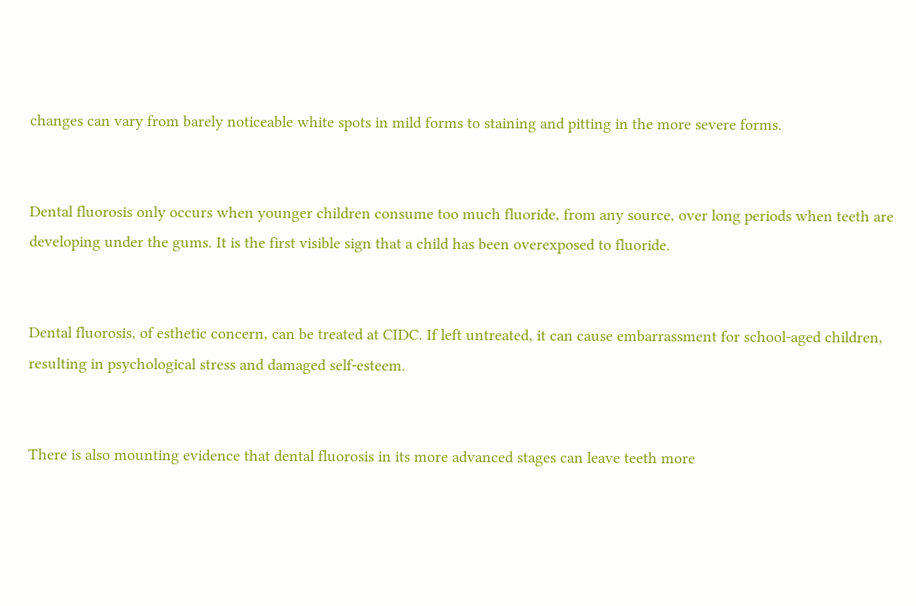changes can vary from barely noticeable white spots in mild forms to staining and pitting in the more severe forms.


Dental fluorosis only occurs when younger children consume too much fluoride, from any source, over long periods when teeth are developing under the gums. It is the first visible sign that a child has been overexposed to fluoride.


Dental fluorosis, of esthetic concern, can be treated at CIDC. If left untreated, it can cause embarrassment for school-aged children, resulting in psychological stress and damaged self-esteem.


There is also mounting evidence that dental fluorosis in its more advanced stages can leave teeth more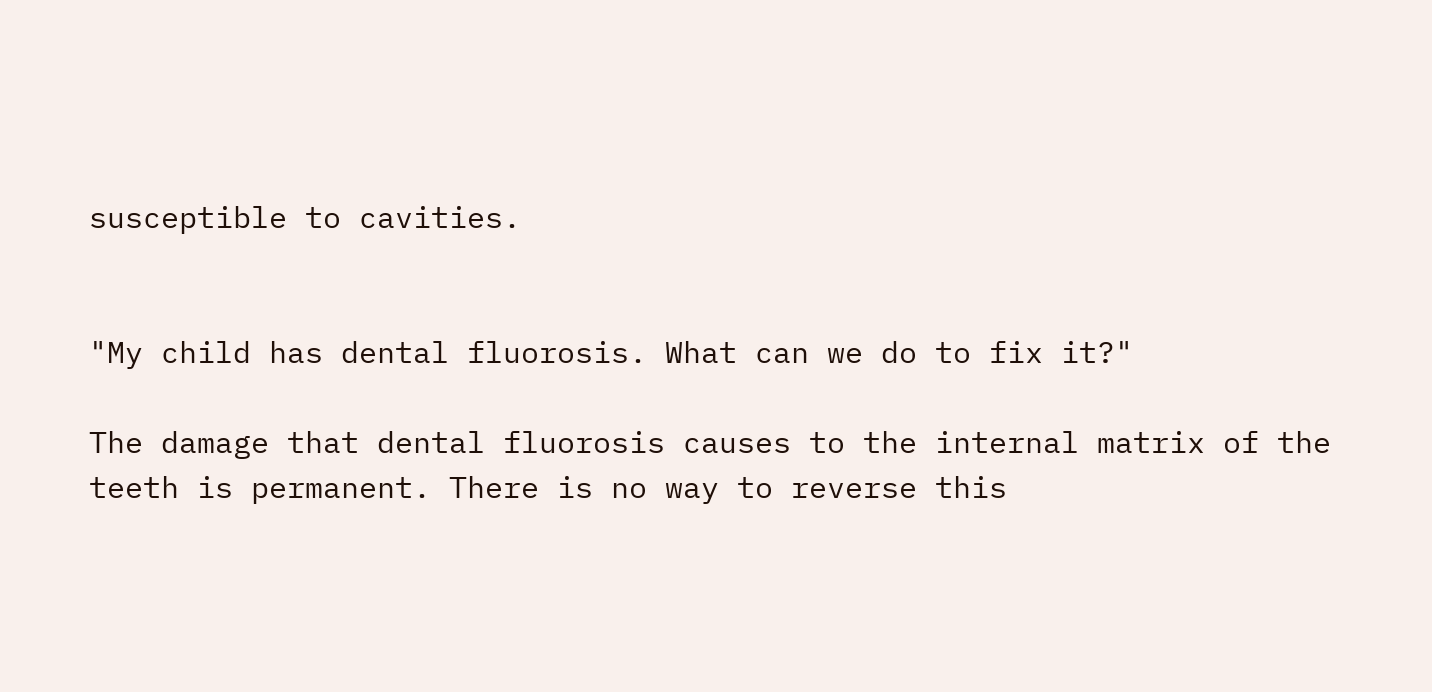susceptible to cavities.


"My child has dental fluorosis. What can we do to fix it?"

The damage that dental fluorosis causes to the internal matrix of the teeth is permanent. There is no way to reverse this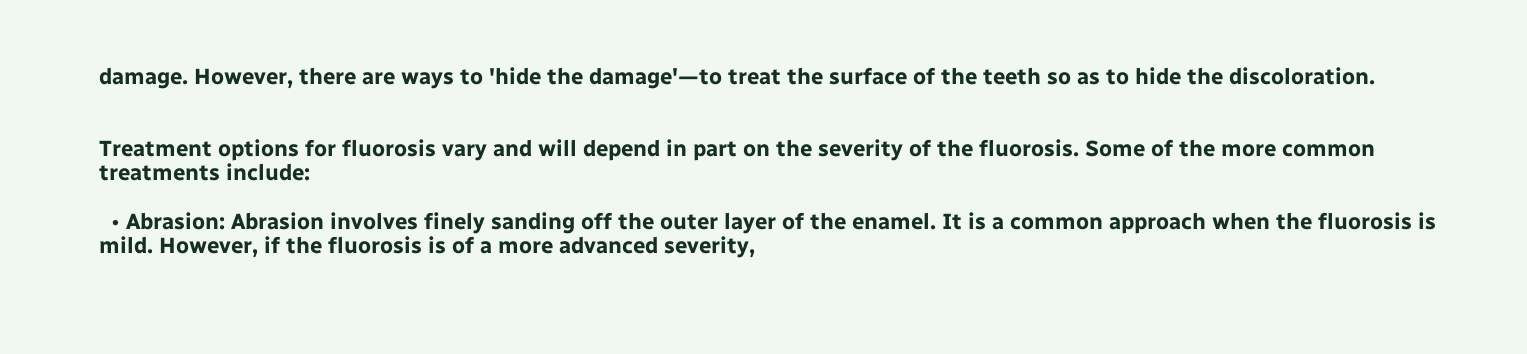damage. However, there are ways to 'hide the damage'—to treat the surface of the teeth so as to hide the discoloration.


Treatment options for fluorosis vary and will depend in part on the severity of the fluorosis. Some of the more common treatments include:

  • Abrasion: Abrasion involves finely sanding off the outer layer of the enamel. It is a common approach when the fluorosis is mild. However, if the fluorosis is of a more advanced severity,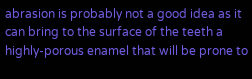abrasion is probably not a good idea as it can bring to the surface of the teeth a highly-porous enamel that will be prone to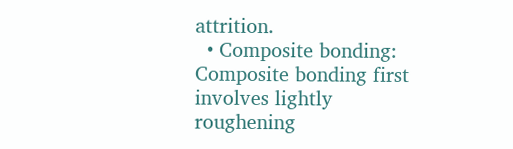attrition.
  • Composite bonding: Composite bonding first involves lightly roughening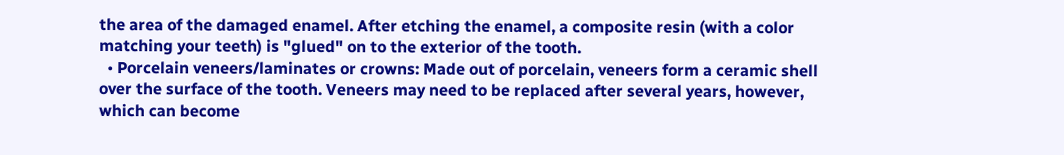the area of the damaged enamel. After etching the enamel, a composite resin (with a color matching your teeth) is "glued" on to the exterior of the tooth.
  • Porcelain veneers/laminates or crowns: Made out of porcelain, veneers form a ceramic shell over the surface of the tooth. Veneers may need to be replaced after several years, however, which can become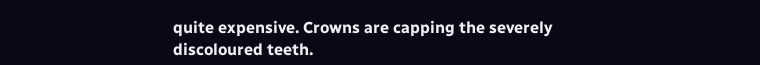quite expensive. Crowns are capping the severely discoloured teeth.